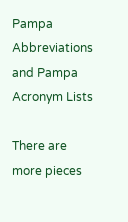Pampa Abbreviations and Pampa Acronym Lists

There are more pieces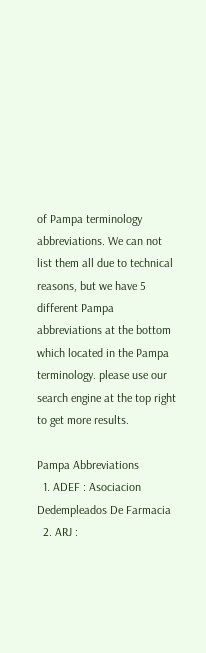of Pampa terminology abbreviations. We can not list them all due to technical reasons, but we have 5 different Pampa abbreviations at the bottom which located in the Pampa terminology. please use our search engine at the top right to get more results.

Pampa Abbreviations
  1. ADEF : Asociacion Dedempleados De Farmacia
  2. ARJ :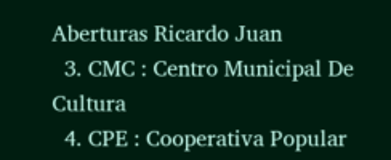Aberturas Ricardo Juan
  3. CMC : Centro Municipal De Cultura
  4. CPE : Cooperativa Popular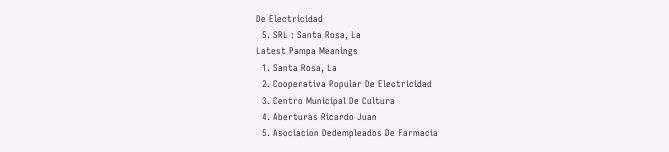De Electricidad
  5. SRL : Santa Rosa, La
Latest Pampa Meanings
  1. Santa Rosa, La
  2. Cooperativa Popular De Electricidad
  3. Centro Municipal De Cultura
  4. Aberturas Ricardo Juan
  5. Asociacion Dedempleados De Farmacia